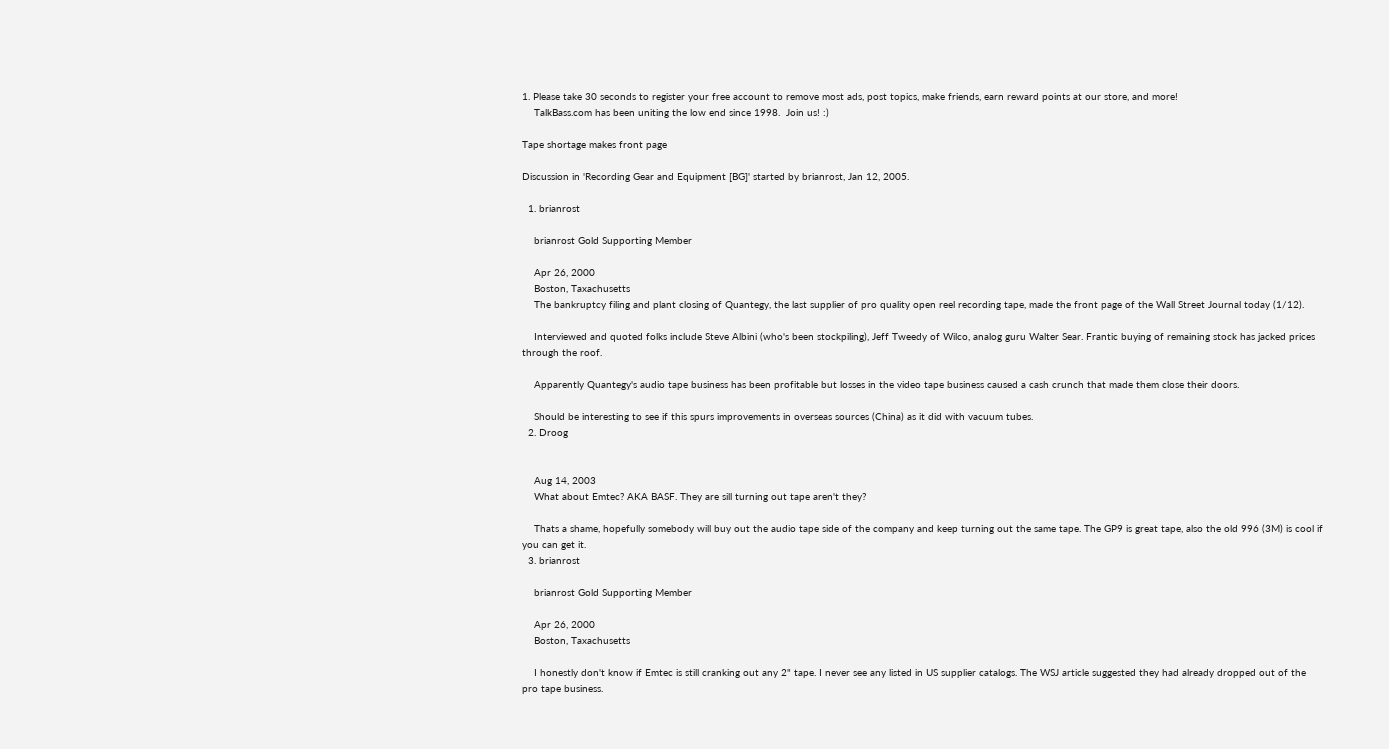1. Please take 30 seconds to register your free account to remove most ads, post topics, make friends, earn reward points at our store, and more!
    TalkBass.com has been uniting the low end since 1998.  Join us! :)

Tape shortage makes front page

Discussion in 'Recording Gear and Equipment [BG]' started by brianrost, Jan 12, 2005.

  1. brianrost

    brianrost Gold Supporting Member

    Apr 26, 2000
    Boston, Taxachusetts
    The bankruptcy filing and plant closing of Quantegy, the last supplier of pro quality open reel recording tape, made the front page of the Wall Street Journal today (1/12).

    Interviewed and quoted folks include Steve Albini (who's been stockpiling), Jeff Tweedy of Wilco, analog guru Walter Sear. Frantic buying of remaining stock has jacked prices through the roof.

    Apparently Quantegy's audio tape business has been profitable but losses in the video tape business caused a cash crunch that made them close their doors.

    Should be interesting to see if this spurs improvements in overseas sources (China) as it did with vacuum tubes.
  2. Droog


    Aug 14, 2003
    What about Emtec? AKA BASF. They are sill turning out tape aren't they?

    Thats a shame, hopefully somebody will buy out the audio tape side of the company and keep turning out the same tape. The GP9 is great tape, also the old 996 (3M) is cool if you can get it.
  3. brianrost

    brianrost Gold Supporting Member

    Apr 26, 2000
    Boston, Taxachusetts

    I honestly don't know if Emtec is still cranking out any 2" tape. I never see any listed in US supplier catalogs. The WSJ article suggested they had already dropped out of the pro tape business.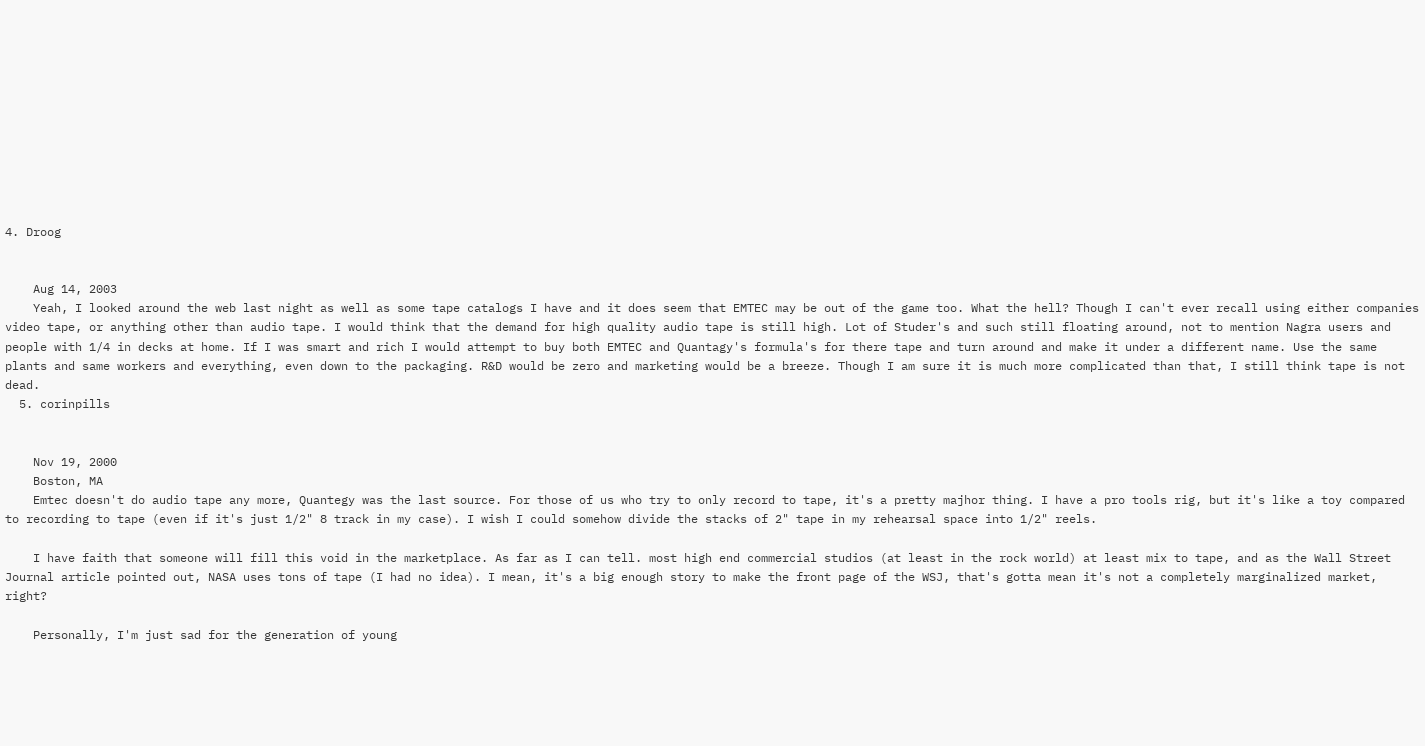4. Droog


    Aug 14, 2003
    Yeah, I looked around the web last night as well as some tape catalogs I have and it does seem that EMTEC may be out of the game too. What the hell? Though I can't ever recall using either companies video tape, or anything other than audio tape. I would think that the demand for high quality audio tape is still high. Lot of Studer's and such still floating around, not to mention Nagra users and people with 1/4 in decks at home. If I was smart and rich I would attempt to buy both EMTEC and Quantagy's formula's for there tape and turn around and make it under a different name. Use the same plants and same workers and everything, even down to the packaging. R&D would be zero and marketing would be a breeze. Though I am sure it is much more complicated than that, I still think tape is not dead.
  5. corinpills


    Nov 19, 2000
    Boston, MA
    Emtec doesn't do audio tape any more, Quantegy was the last source. For those of us who try to only record to tape, it's a pretty majhor thing. I have a pro tools rig, but it's like a toy compared to recording to tape (even if it's just 1/2" 8 track in my case). I wish I could somehow divide the stacks of 2" tape in my rehearsal space into 1/2" reels.

    I have faith that someone will fill this void in the marketplace. As far as I can tell. most high end commercial studios (at least in the rock world) at least mix to tape, and as the Wall Street Journal article pointed out, NASA uses tons of tape (I had no idea). I mean, it's a big enough story to make the front page of the WSJ, that's gotta mean it's not a completely marginalized market, right?

    Personally, I'm just sad for the generation of young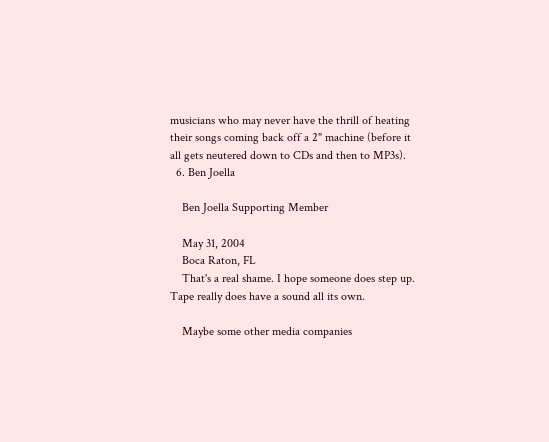musicians who may never have the thrill of heating their songs coming back off a 2" machine (before it all gets neutered down to CDs and then to MP3s).
  6. Ben Joella

    Ben Joella Supporting Member

    May 31, 2004
    Boca Raton, FL
    That's a real shame. I hope someone does step up. Tape really does have a sound all its own.

    Maybe some other media companies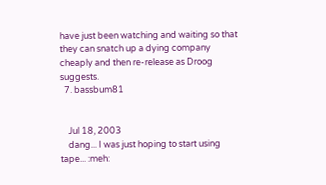have just been watching and waiting so that they can snatch up a dying company cheaply and then re-release as Droog suggests.
  7. bassbum81


    Jul 18, 2003
    dang... I was just hoping to start using tape... :meh: